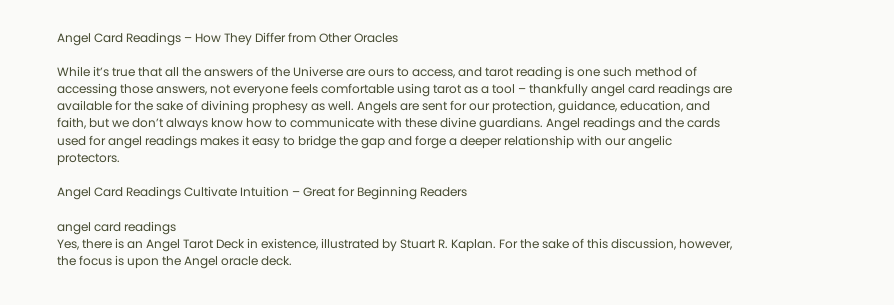Angel Card Readings – How They Differ from Other Oracles

While it’s true that all the answers of the Universe are ours to access, and tarot reading is one such method of accessing those answers, not everyone feels comfortable using tarot as a tool – thankfully angel card readings are available for the sake of divining prophesy as well. Angels are sent for our protection, guidance, education, and faith, but we don’t always know how to communicate with these divine guardians. Angel readings and the cards used for angel readings makes it easy to bridge the gap and forge a deeper relationship with our angelic protectors.

Angel Card Readings Cultivate Intuition – Great for Beginning Readers

angel card readings
Yes, there is an Angel Tarot Deck in existence, illustrated by Stuart R. Kaplan. For the sake of this discussion, however, the focus is upon the Angel oracle deck.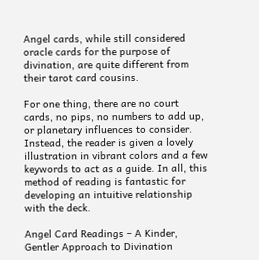Angel cards, while still considered oracle cards for the purpose of divination, are quite different from their tarot card cousins.

For one thing, there are no court cards, no pips, no numbers to add up, or planetary influences to consider. Instead, the reader is given a lovely illustration in vibrant colors and a few keywords to act as a guide. In all, this method of reading is fantastic for developing an intuitive relationship with the deck.

Angel Card Readings – A Kinder, Gentler Approach to Divination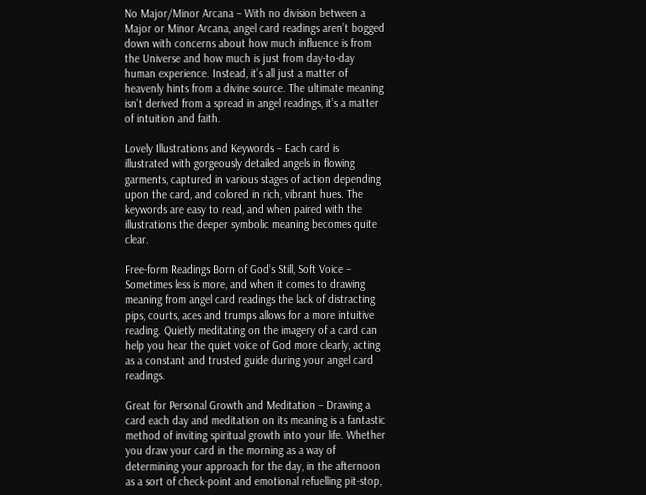No Major/Minor Arcana – With no division between a Major or Minor Arcana, angel card readings aren’t bogged down with concerns about how much influence is from the Universe and how much is just from day-to-day human experience. Instead, it’s all just a matter of heavenly hints from a divine source. The ultimate meaning isn’t derived from a spread in angel readings, it’s a matter of intuition and faith.

Lovely Illustrations and Keywords – Each card is illustrated with gorgeously detailed angels in flowing garments, captured in various stages of action depending upon the card, and colored in rich, vibrant hues. The keywords are easy to read, and when paired with the illustrations the deeper symbolic meaning becomes quite clear.

Free-form Readings Born of God’s Still, Soft Voice – Sometimes less is more, and when it comes to drawing meaning from angel card readings the lack of distracting pips, courts, aces and trumps allows for a more intuitive reading. Quietly meditating on the imagery of a card can help you hear the quiet voice of God more clearly, acting as a constant and trusted guide during your angel card readings.

Great for Personal Growth and Meditation – Drawing a card each day and meditation on its meaning is a fantastic method of inviting spiritual growth into your life. Whether you draw your card in the morning as a way of determining your approach for the day, in the afternoon as a sort of check-point and emotional refuelling pit-stop,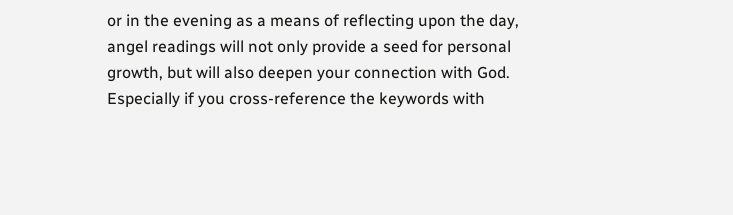or in the evening as a means of reflecting upon the day, angel readings will not only provide a seed for personal growth, but will also deepen your connection with God. Especially if you cross-reference the keywords with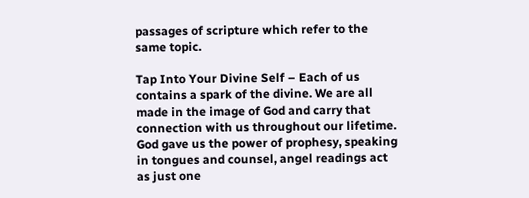passages of scripture which refer to the same topic.

Tap Into Your Divine Self – Each of us contains a spark of the divine. We are all made in the image of God and carry that connection with us throughout our lifetime. God gave us the power of prophesy, speaking in tongues and counsel, angel readings act as just one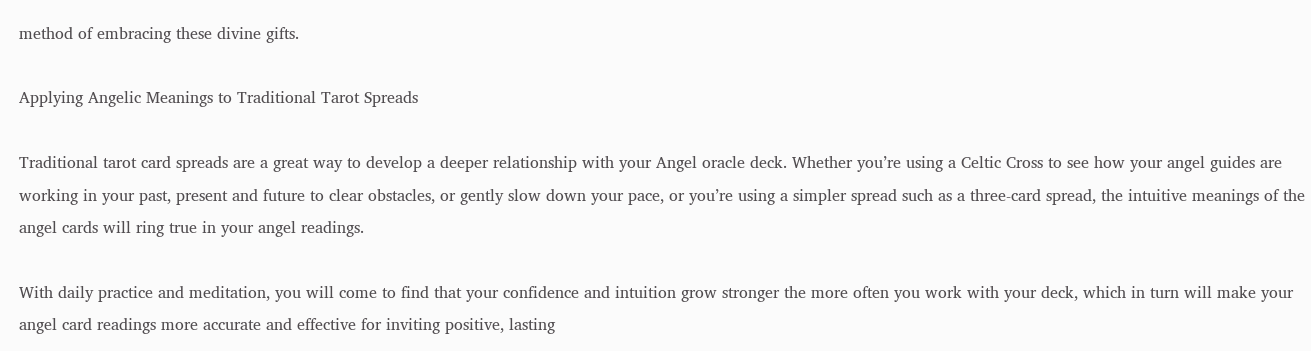method of embracing these divine gifts.

Applying Angelic Meanings to Traditional Tarot Spreads

Traditional tarot card spreads are a great way to develop a deeper relationship with your Angel oracle deck. Whether you’re using a Celtic Cross to see how your angel guides are working in your past, present and future to clear obstacles, or gently slow down your pace, or you’re using a simpler spread such as a three-card spread, the intuitive meanings of the angel cards will ring true in your angel readings.

With daily practice and meditation, you will come to find that your confidence and intuition grow stronger the more often you work with your deck, which in turn will make your angel card readings more accurate and effective for inviting positive, lasting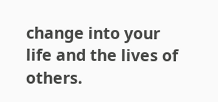change into your life and the lives of others.